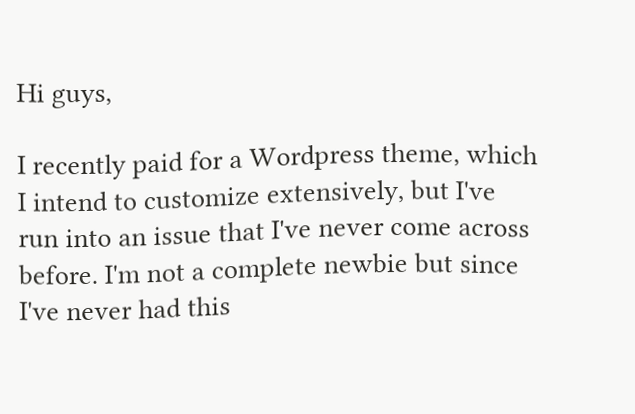Hi guys,

I recently paid for a Wordpress theme, which I intend to customize extensively, but I've run into an issue that I've never come across before. I'm not a complete newbie but since I've never had this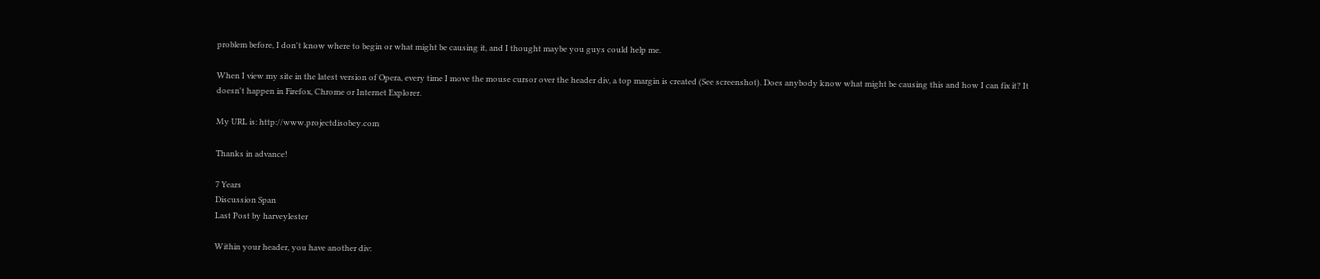problem before, I don't know where to begin or what might be causing it, and I thought maybe you guys could help me.

When I view my site in the latest version of Opera, every time I move the mouse cursor over the header div, a top margin is created (See screenshot). Does anybody know what might be causing this and how I can fix it? It doesn't happen in Firefox, Chrome or Internet Explorer.

My URL is: http://www.projectdisobey.com

Thanks in advance!

7 Years
Discussion Span
Last Post by harveylester

Within your header, you have another div: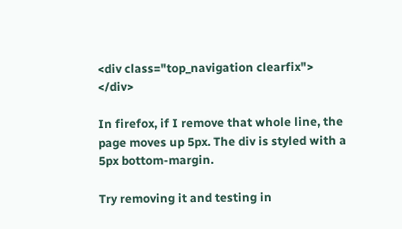<div class="top_navigation clearfix">    </div>

In firefox, if I remove that whole line, the page moves up 5px. The div is styled with a 5px bottom-margin.

Try removing it and testing in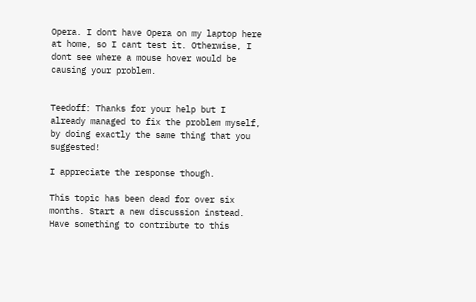Opera. I dont have Opera on my laptop here at home, so I cant test it. Otherwise, I dont see where a mouse hover would be causing your problem.


Teedoff: Thanks for your help but I already managed to fix the problem myself, by doing exactly the same thing that you suggested!

I appreciate the response though.

This topic has been dead for over six months. Start a new discussion instead.
Have something to contribute to this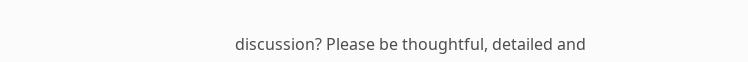discussion? Please be thoughtful, detailed and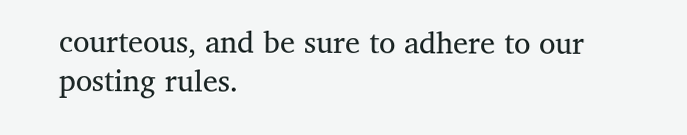courteous, and be sure to adhere to our posting rules.